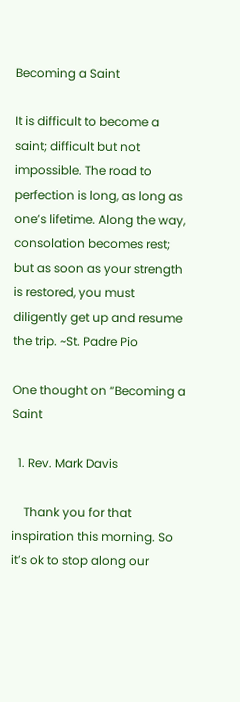Becoming a Saint

It is difficult to become a saint; difficult but not impossible. The road to perfection is long, as long as one’s lifetime. Along the way, consolation becomes rest; but as soon as your strength is restored, you must diligently get up and resume the trip. ~St. Padre Pio

One thought on “Becoming a Saint

  1. Rev. Mark Davis

    Thank you for that inspiration this morning. So it’s ok to stop along our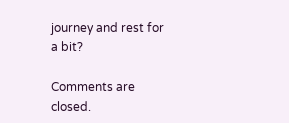journey and rest for a bit?

Comments are closed.